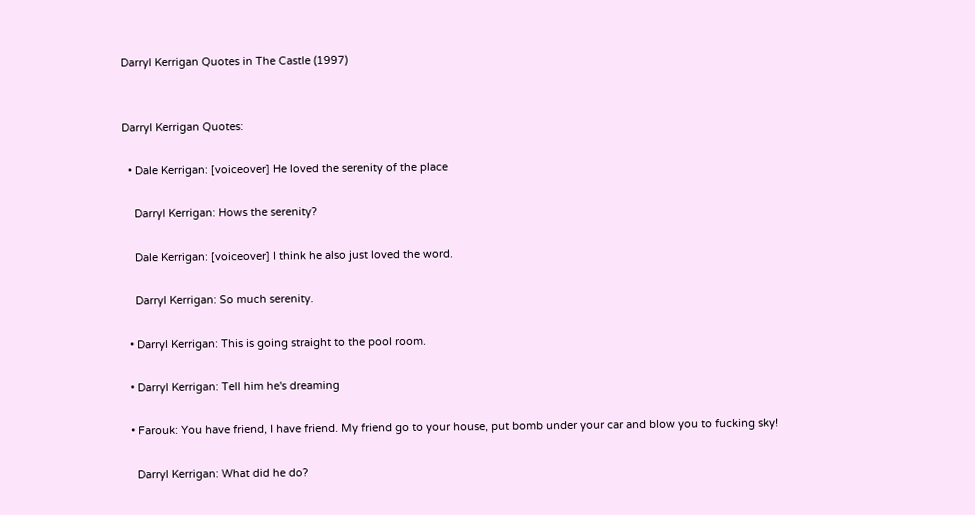Darryl Kerrigan Quotes in The Castle (1997)


Darryl Kerrigan Quotes:

  • Dale Kerrigan: [voiceover] He loved the serenity of the place

    Darryl Kerrigan: Hows the serenity?

    Dale Kerrigan: [voiceover] I think he also just loved the word.

    Darryl Kerrigan: So much serenity.

  • Darryl Kerrigan: This is going straight to the pool room.

  • Darryl Kerrigan: Tell him he's dreaming

  • Farouk: You have friend, I have friend. My friend go to your house, put bomb under your car and blow you to fucking sky!

    Darryl Kerrigan: What did he do?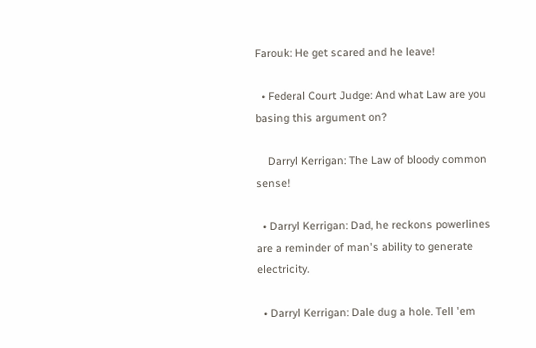Farouk: He get scared and he leave!

  • Federal Court Judge: And what Law are you basing this argument on?

    Darryl Kerrigan: The Law of bloody common sense!

  • Darryl Kerrigan: Dad, he reckons powerlines are a reminder of man's ability to generate electricity.

  • Darryl Kerrigan: Dale dug a hole. Tell 'em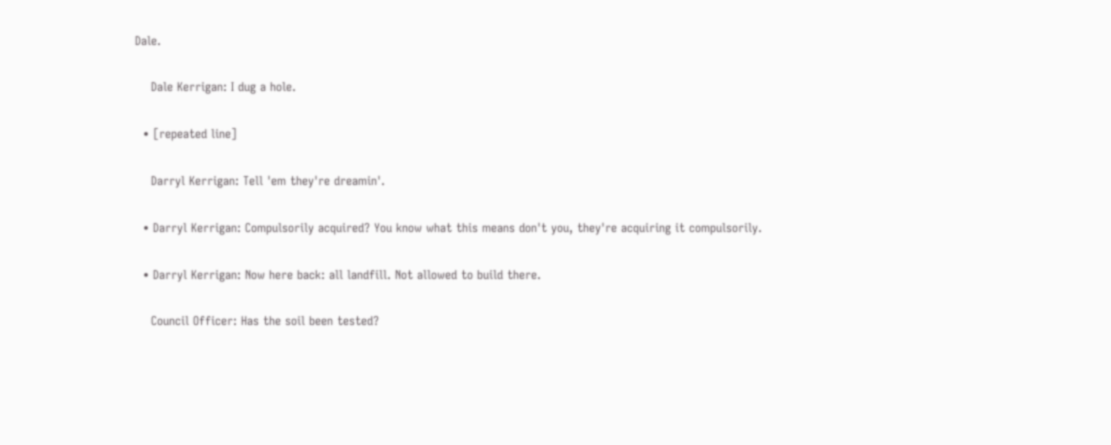Dale.

    Dale Kerrigan: I dug a hole.

  • [repeated line]

    Darryl Kerrigan: Tell 'em they're dreamin'.

  • Darryl Kerrigan: Compulsorily acquired? You know what this means don't you, they're acquiring it compulsorily.

  • Darryl Kerrigan: Now here back: all landfill. Not allowed to build there.

    Council Officer: Has the soil been tested?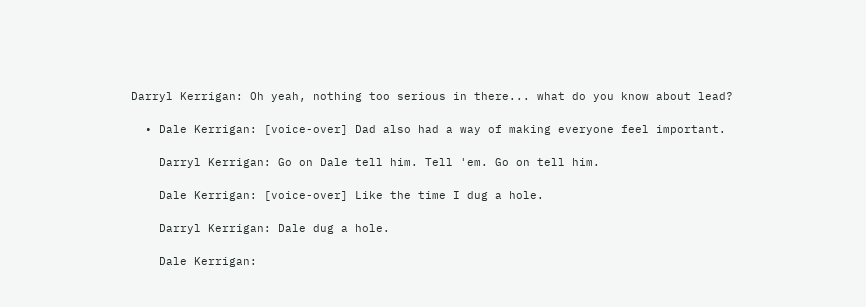Darryl Kerrigan: Oh yeah, nothing too serious in there... what do you know about lead?

  • Dale Kerrigan: [voice-over] Dad also had a way of making everyone feel important.

    Darryl Kerrigan: Go on Dale tell him. Tell 'em. Go on tell him.

    Dale Kerrigan: [voice-over] Like the time I dug a hole.

    Darryl Kerrigan: Dale dug a hole.

    Dale Kerrigan: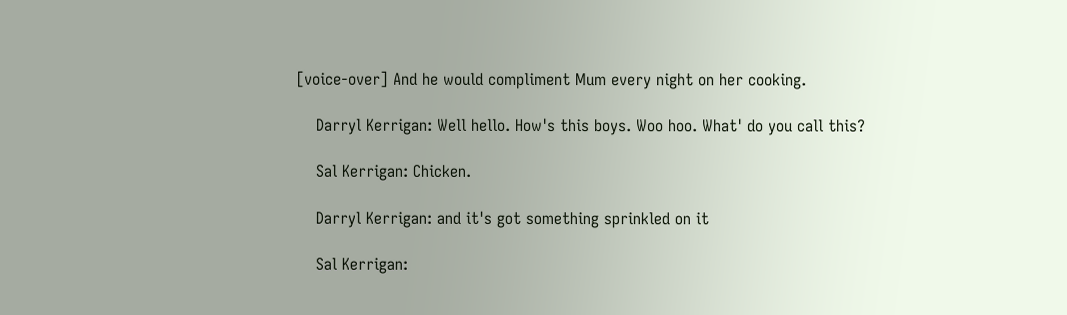[voice-over] And he would compliment Mum every night on her cooking.

    Darryl Kerrigan: Well hello. How's this boys. Woo hoo. What' do you call this?

    Sal Kerrigan: Chicken.

    Darryl Kerrigan: and it's got something sprinkled on it

    Sal Kerrigan: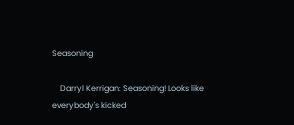Seasoning

    Darryl Kerrigan: Seasoning! Looks like everybody's kicked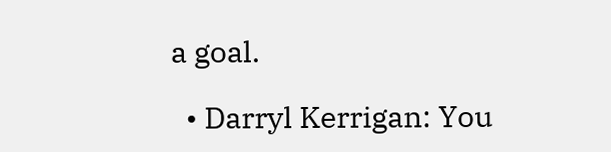a goal.

  • Darryl Kerrigan: You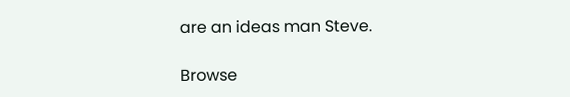are an ideas man Steve.

Browse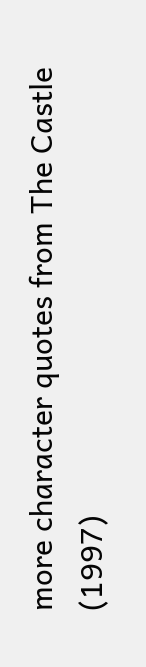more character quotes from The Castle (1997)